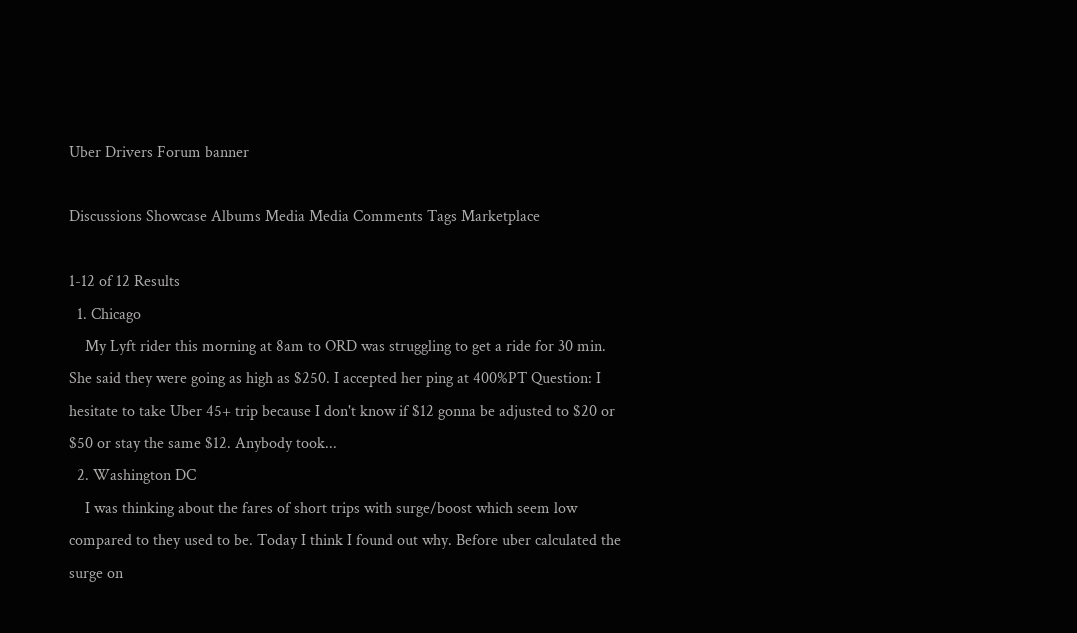Uber Drivers Forum banner

Discussions Showcase Albums Media Media Comments Tags Marketplace

1-12 of 12 Results
  1. Chicago
    My Lyft rider this morning at 8am to ORD was struggling to get a ride for 30 min. She said they were going as high as $250. I accepted her ping at 400%PT Question: I hesitate to take Uber 45+ trip because I don't know if $12 gonna be adjusted to $20 or $50 or stay the same $12. Anybody took...
  2. Washington DC
    I was thinking about the fares of short trips with surge/boost which seem low compared to they used to be. Today I think I found out why. Before uber calculated the surge on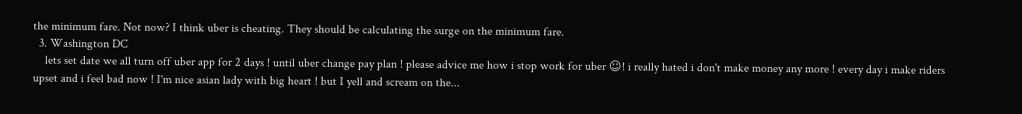the minimum fare. Not now? I think uber is cheating. They should be calculating the surge on the minimum fare.
  3. Washington DC
    lets set date we all turn off uber app for 2 days ! until uber change pay plan ! please advice me how i stop work for uber ☺! i really hated i don't make money any more ! every day i make riders upset and i feel bad now ! I'm nice asian lady with big heart ! but I yell and scream on the...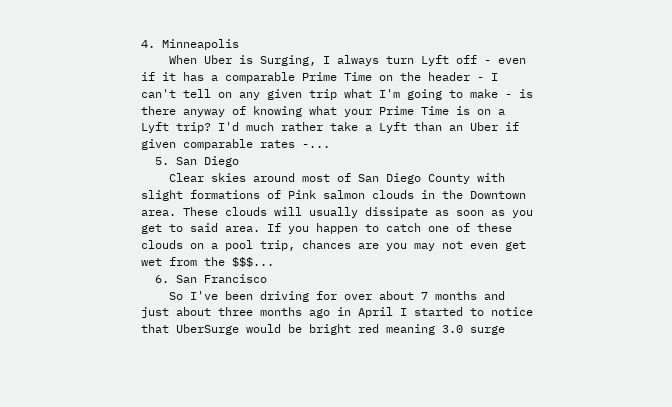4. Minneapolis
    When Uber is Surging, I always turn Lyft off - even if it has a comparable Prime Time on the header - I can't tell on any given trip what I'm going to make - is there anyway of knowing what your Prime Time is on a Lyft trip? I'd much rather take a Lyft than an Uber if given comparable rates -...
  5. San Diego
    Clear skies around most of San Diego County with slight formations of Pink salmon clouds in the Downtown area. These clouds will usually dissipate as soon as you get to said area. If you happen to catch one of these clouds on a pool trip, chances are you may not even get wet from the $$$...
  6. San Francisco
    So I've been driving for over about 7 months and just about three months ago in April I started to notice that UberSurge would be bright red meaning 3.0 surge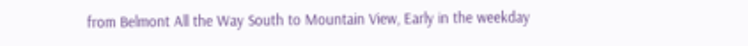from Belmont All the Way South to Mountain View, Early in the weekday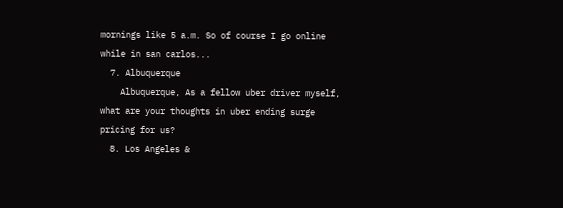mornings like 5 a.m. So of course I go online while in san carlos...
  7. Albuquerque
    Albuquerque, As a fellow uber driver myself, what are your thoughts in uber ending surge pricing for us?
  8. Los Angeles &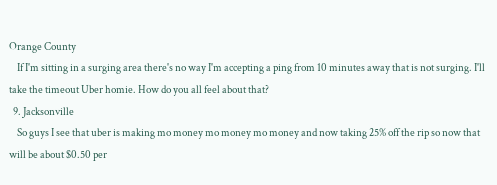Orange County
    If I'm sitting in a surging area there's no way I'm accepting a ping from 10 minutes away that is not surging. I'll take the timeout Uber homie. How do you all feel about that?
  9. Jacksonville
    So guys I see that uber is making mo money mo money mo money and now taking 25% off the rip so now that will be about $0.50 per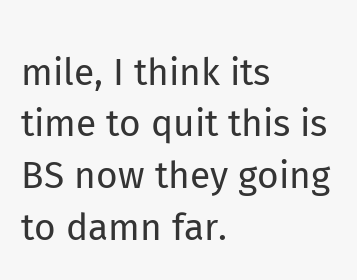mile, I think its time to quit this is BS now they going to damn far.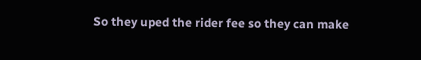So they uped the rider fee so they can make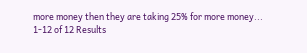more money then they are taking 25% for more money...
1-12 of 12 Results